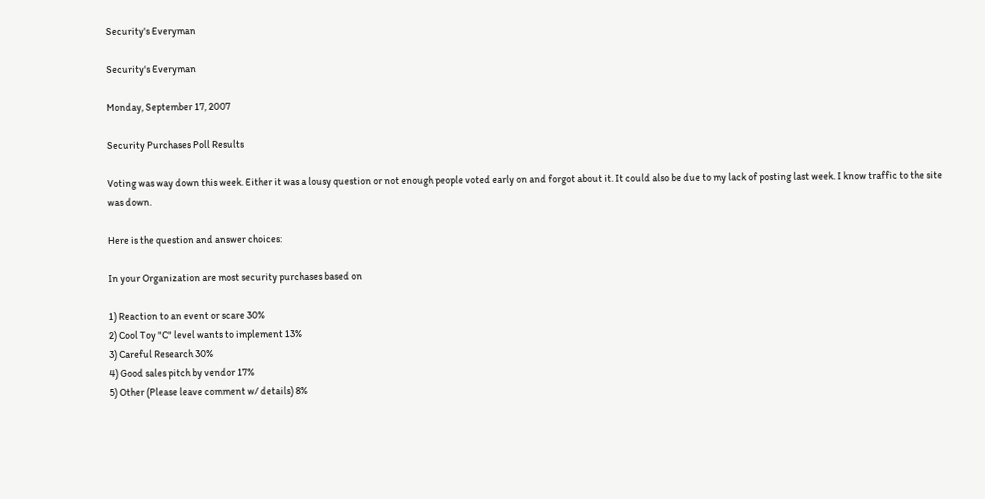Security's Everyman

Security's Everyman

Monday, September 17, 2007

Security Purchases Poll Results

Voting was way down this week. Either it was a lousy question or not enough people voted early on and forgot about it. It could also be due to my lack of posting last week. I know traffic to the site was down.

Here is the question and answer choices:

In your Organization are most security purchases based on

1) Reaction to an event or scare 30%
2) Cool Toy "C" level wants to implement 13%
3) Careful Research 30%
4) Good sales pitch by vendor 17%
5) Other (Please leave comment w/ details) 8%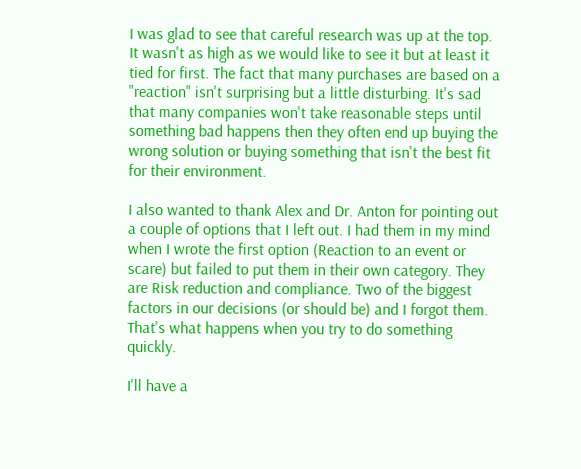I was glad to see that careful research was up at the top. It wasn't as high as we would like to see it but at least it tied for first. The fact that many purchases are based on a "reaction" isn't surprising but a little disturbing. It's sad that many companies won't take reasonable steps until something bad happens then they often end up buying the wrong solution or buying something that isn't the best fit for their environment.

I also wanted to thank Alex and Dr. Anton for pointing out a couple of options that I left out. I had them in my mind when I wrote the first option (Reaction to an event or scare) but failed to put them in their own category. They are Risk reduction and compliance. Two of the biggest factors in our decisions (or should be) and I forgot them. That's what happens when you try to do something quickly.

I'll have a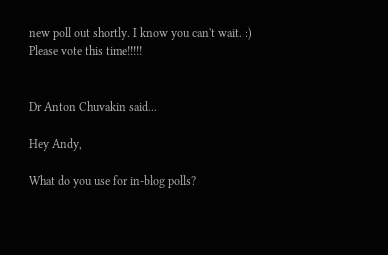new poll out shortly. I know you can't wait. :) Please vote this time!!!!!


Dr Anton Chuvakin said...

Hey Andy,

What do you use for in-blog polls?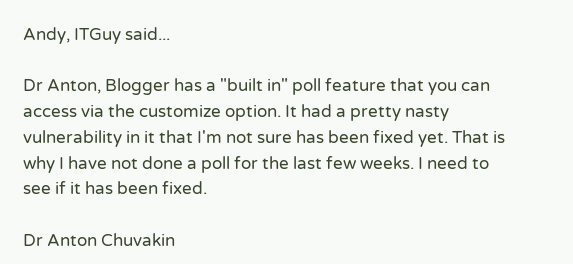Andy, ITGuy said...

Dr Anton, Blogger has a "built in" poll feature that you can access via the customize option. It had a pretty nasty vulnerability in it that I'm not sure has been fixed yet. That is why I have not done a poll for the last few weeks. I need to see if it has been fixed.

Dr Anton Chuvakin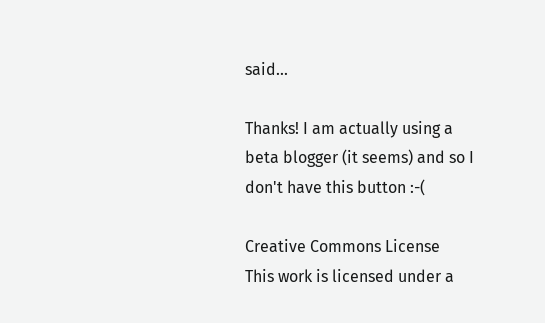said...

Thanks! I am actually using a beta blogger (it seems) and so I don't have this button :-(

Creative Commons License
This work is licensed under a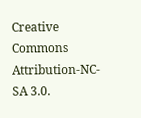Creative Commons Attribution-NC-SA 3.0.